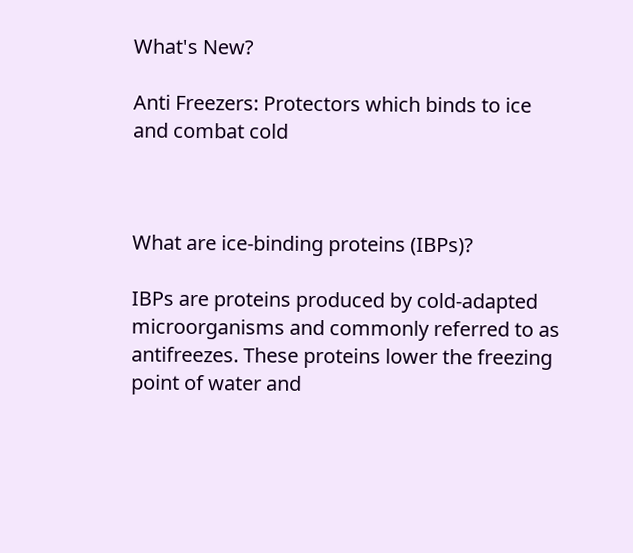What's New?

Anti Freezers: Protectors which binds to ice and combat cold



What are ice-binding proteins (IBPs)?

IBPs are proteins produced by cold-adapted microorganisms and commonly referred to as antifreezes. These proteins lower the freezing point of water and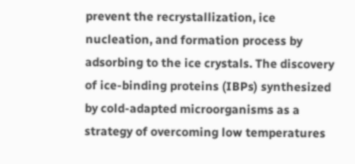prevent the recrystallization, ice nucleation, and formation process by adsorbing to the ice crystals. The discovery of ice-binding proteins (IBPs) synthesized by cold-adapted microorganisms as a strategy of overcoming low temperatures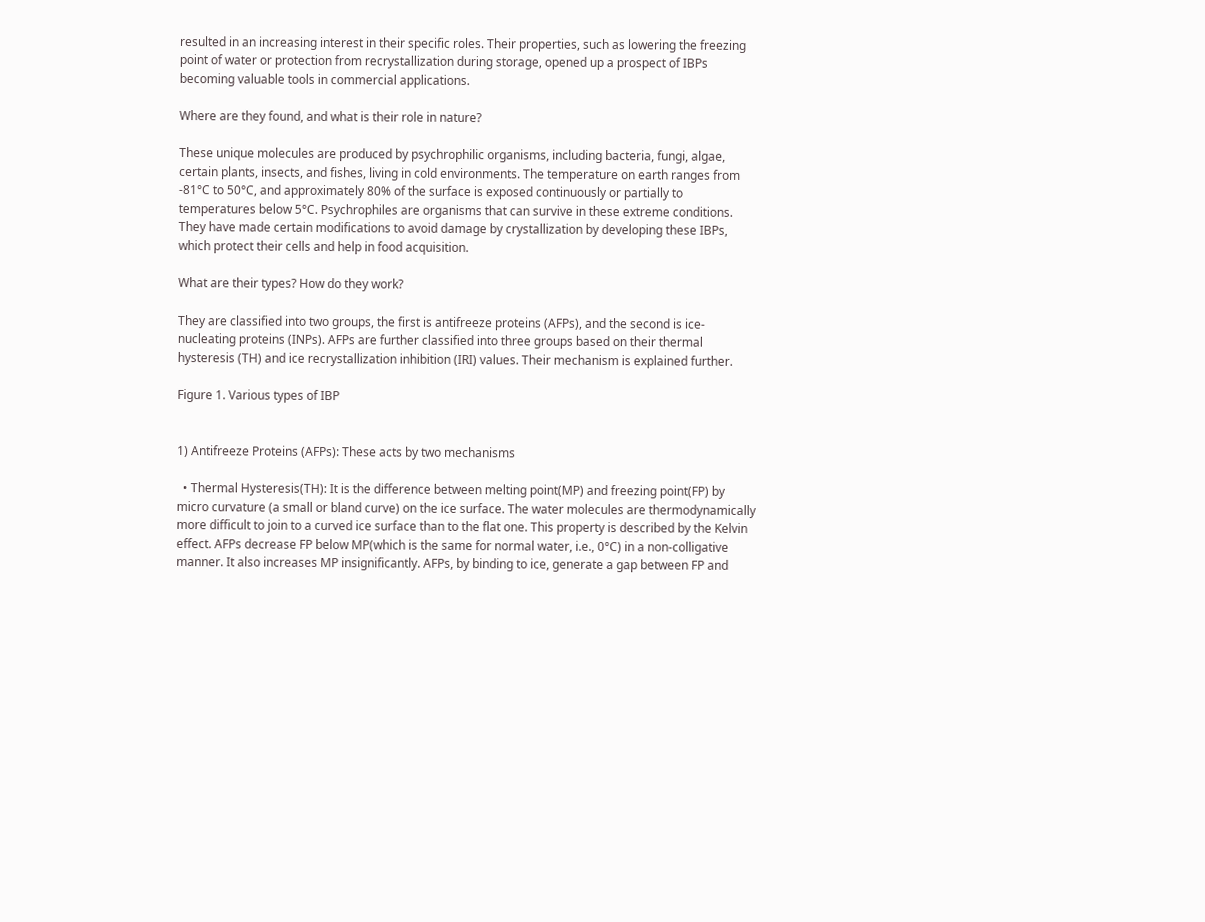resulted in an increasing interest in their specific roles. Their properties, such as lowering the freezing point of water or protection from recrystallization during storage, opened up a prospect of IBPs becoming valuable tools in commercial applications.

Where are they found, and what is their role in nature?

These unique molecules are produced by psychrophilic organisms, including bacteria, fungi, algae, certain plants, insects, and fishes, living in cold environments. The temperature on earth ranges from -81°C to 50°C, and approximately 80% of the surface is exposed continuously or partially to temperatures below 5°C. Psychrophiles are organisms that can survive in these extreme conditions. They have made certain modifications to avoid damage by crystallization by developing these IBPs, which protect their cells and help in food acquisition.

What are their types? How do they work?

They are classified into two groups, the first is antifreeze proteins (AFPs), and the second is ice-nucleating proteins (INPs). AFPs are further classified into three groups based on their thermal hysteresis (TH) and ice recrystallization inhibition (IRI) values. Their mechanism is explained further.

Figure 1. Various types of IBP


1) Antifreeze Proteins (AFPs): These acts by two mechanisms

  • Thermal Hysteresis(TH): It is the difference between melting point(MP) and freezing point(FP) by micro curvature (a small or bland curve) on the ice surface. The water molecules are thermodynamically more difficult to join to a curved ice surface than to the flat one. This property is described by the Kelvin effect. AFPs decrease FP below MP(which is the same for normal water, i.e., 0°C) in a non-colligative manner. It also increases MP insignificantly. AFPs, by binding to ice, generate a gap between FP and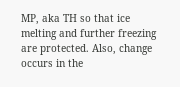MP, aka TH so that ice melting and further freezing are protected. Also, change occurs in the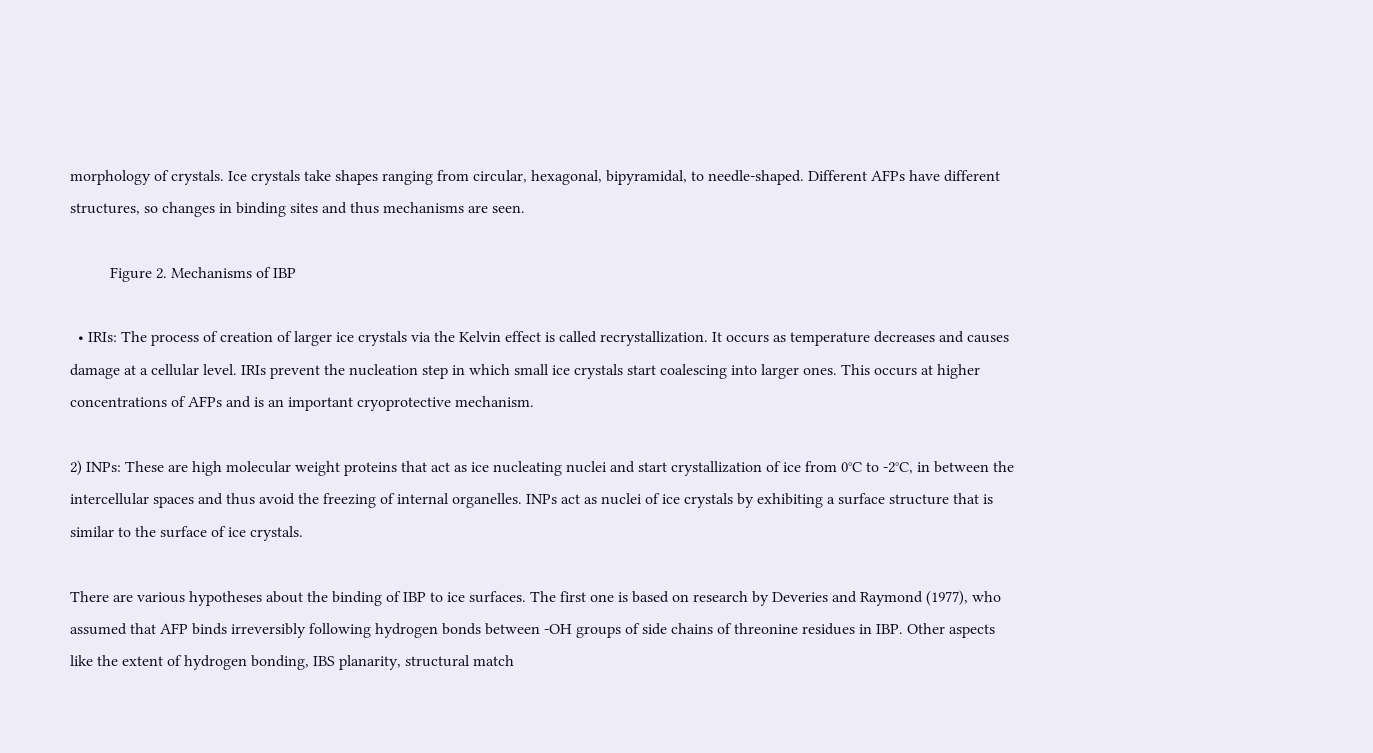morphology of crystals. Ice crystals take shapes ranging from circular, hexagonal, bipyramidal, to needle-shaped. Different AFPs have different structures, so changes in binding sites and thus mechanisms are seen.

          Figure 2. Mechanisms of IBP

  • IRIs: The process of creation of larger ice crystals via the Kelvin effect is called recrystallization. It occurs as temperature decreases and causes damage at a cellular level. IRIs prevent the nucleation step in which small ice crystals start coalescing into larger ones. This occurs at higher concentrations of AFPs and is an important cryoprotective mechanism.

2) INPs: These are high molecular weight proteins that act as ice nucleating nuclei and start crystallization of ice from 0°C to -2°C, in between the intercellular spaces and thus avoid the freezing of internal organelles. INPs act as nuclei of ice crystals by exhibiting a surface structure that is similar to the surface of ice crystals.

There are various hypotheses about the binding of IBP to ice surfaces. The first one is based on research by Deveries and Raymond (1977), who assumed that AFP binds irreversibly following hydrogen bonds between -OH groups of side chains of threonine residues in IBP. Other aspects like the extent of hydrogen bonding, IBS planarity, structural match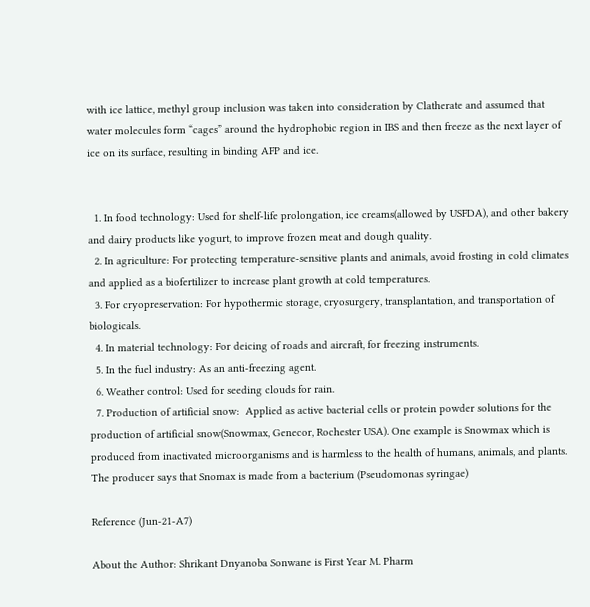with ice lattice, methyl group inclusion was taken into consideration by Clatherate and assumed that water molecules form “cages” around the hydrophobic region in IBS and then freeze as the next layer of ice on its surface, resulting in binding AFP and ice.


  1. In food technology: Used for shelf-life prolongation, ice creams(allowed by USFDA), and other bakery and dairy products like yogurt, to improve frozen meat and dough quality.
  2. In agriculture: For protecting temperature-sensitive plants and animals, avoid frosting in cold climates and applied as a biofertilizer to increase plant growth at cold temperatures.
  3. For cryopreservation: For hypothermic storage, cryosurgery, transplantation, and transportation of biologicals.
  4. In material technology: For deicing of roads and aircraft, for freezing instruments.
  5. In the fuel industry: As an anti-freezing agent.
  6. Weather control: Used for seeding clouds for rain.
  7. Production of artificial snow:  Applied as active bacterial cells or protein powder solutions for the production of artificial snow(Snowmax, Genecor, Rochester USA). One example is Snowmax which is produced from inactivated microorganisms and is harmless to the health of humans, animals, and plants. The producer says that Snomax is made from a bacterium (Pseudomonas syringae)

Reference (Jun-21-A7)

About the Author: Shrikant Dnyanoba Sonwane is First Year M. Pharm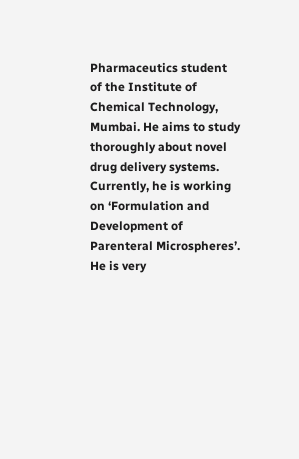Pharmaceutics student of the Institute of Chemical Technology, Mumbai. He aims to study thoroughly about novel drug delivery systems. Currently, he is working on ‘Formulation and Development of Parenteral Microspheres’. He is very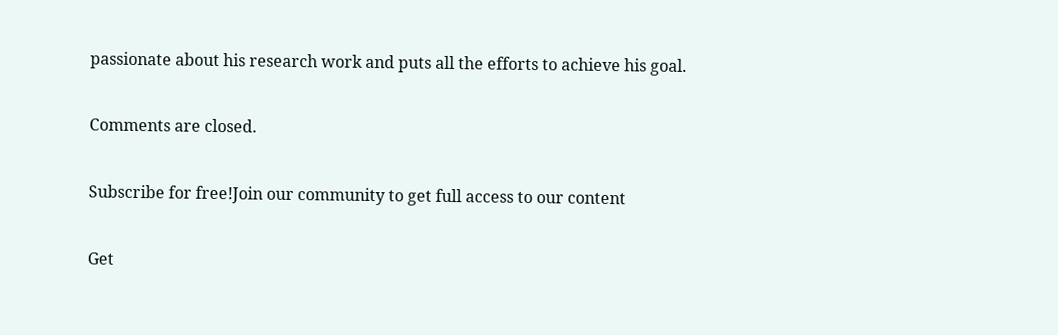passionate about his research work and puts all the efforts to achieve his goal.

Comments are closed.

Subscribe for free!Join our community to get full access to our content

Get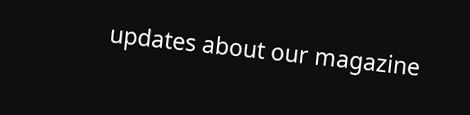updates about our magazine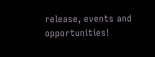release, events and opportunities!